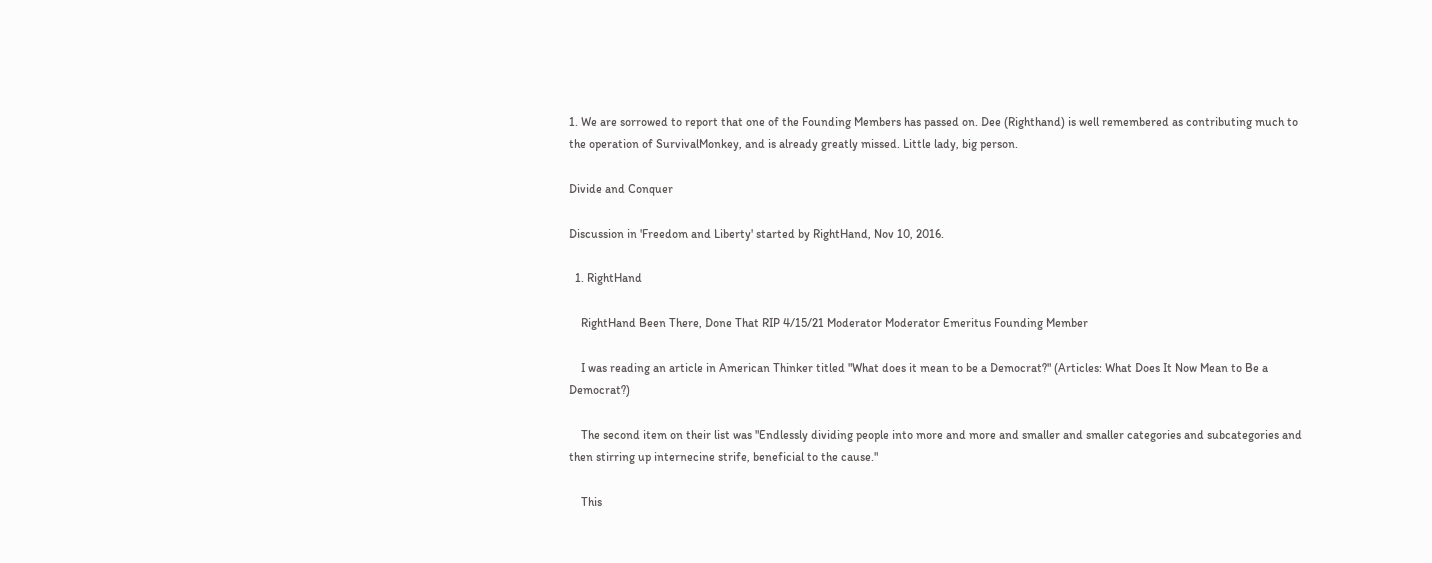1. We are sorrowed to report that one of the Founding Members has passed on. Dee (Righthand) is well remembered as contributing much to the operation of SurvivalMonkey, and is already greatly missed. Little lady, big person.

Divide and Conquer

Discussion in 'Freedom and Liberty' started by RightHand, Nov 10, 2016.

  1. RightHand

    RightHand Been There, Done That RIP 4/15/21 Moderator Moderator Emeritus Founding Member

    I was reading an article in American Thinker titled "What does it mean to be a Democrat?" (Articles: What Does It Now Mean to Be a Democrat?)

    The second item on their list was "Endlessly dividing people into more and more and smaller and smaller categories and subcategories and then stirring up internecine strife, beneficial to the cause."

    This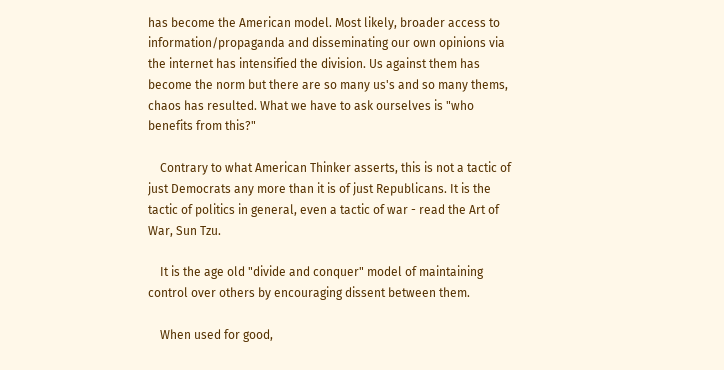has become the American model. Most likely, broader access to information/propaganda and disseminating our own opinions via the internet has intensified the division. Us against them has become the norm but there are so many us's and so many thems, chaos has resulted. What we have to ask ourselves is "who benefits from this?"

    Contrary to what American Thinker asserts, this is not a tactic of just Democrats any more than it is of just Republicans. It is the tactic of politics in general, even a tactic of war - read the Art of War, Sun Tzu.

    It is the age old "divide and conquer" model of maintaining control over others by encouraging dissent between them.

    When used for good,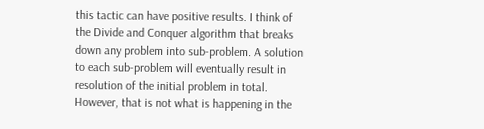this tactic can have positive results. I think of the Divide and Conquer algorithm that breaks down any problem into sub-problem. A solution to each sub-problem will eventually result in resolution of the initial problem in total. However, that is not what is happening in the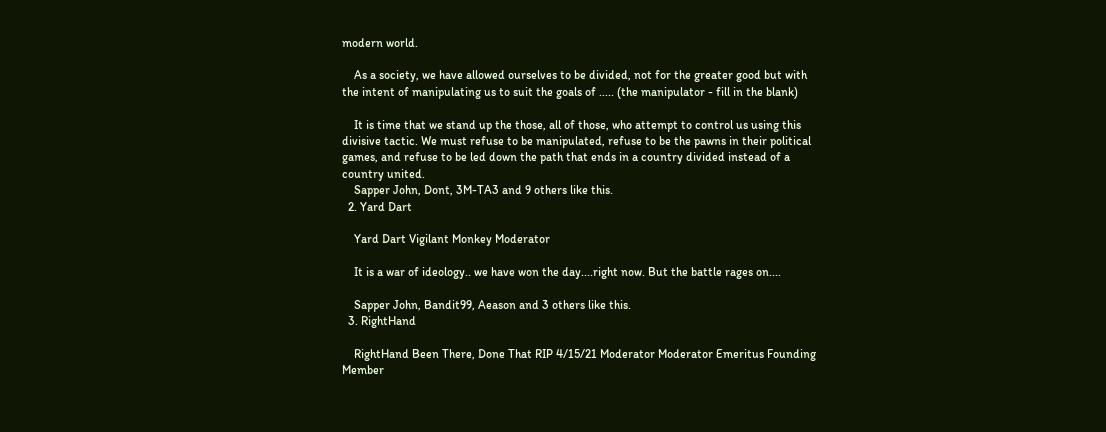modern world.

    As a society, we have allowed ourselves to be divided, not for the greater good but with the intent of manipulating us to suit the goals of ..... (the manipulator - fill in the blank)

    It is time that we stand up the those, all of those, who attempt to control us using this divisive tactic. We must refuse to be manipulated, refuse to be the pawns in their political games, and refuse to be led down the path that ends in a country divided instead of a country united.
    Sapper John, Dont, 3M-TA3 and 9 others like this.
  2. Yard Dart

    Yard Dart Vigilant Monkey Moderator

    It is a war of ideology.. we have won the day....right now. But the battle rages on....

    Sapper John, Bandit99, Aeason and 3 others like this.
  3. RightHand

    RightHand Been There, Done That RIP 4/15/21 Moderator Moderator Emeritus Founding Member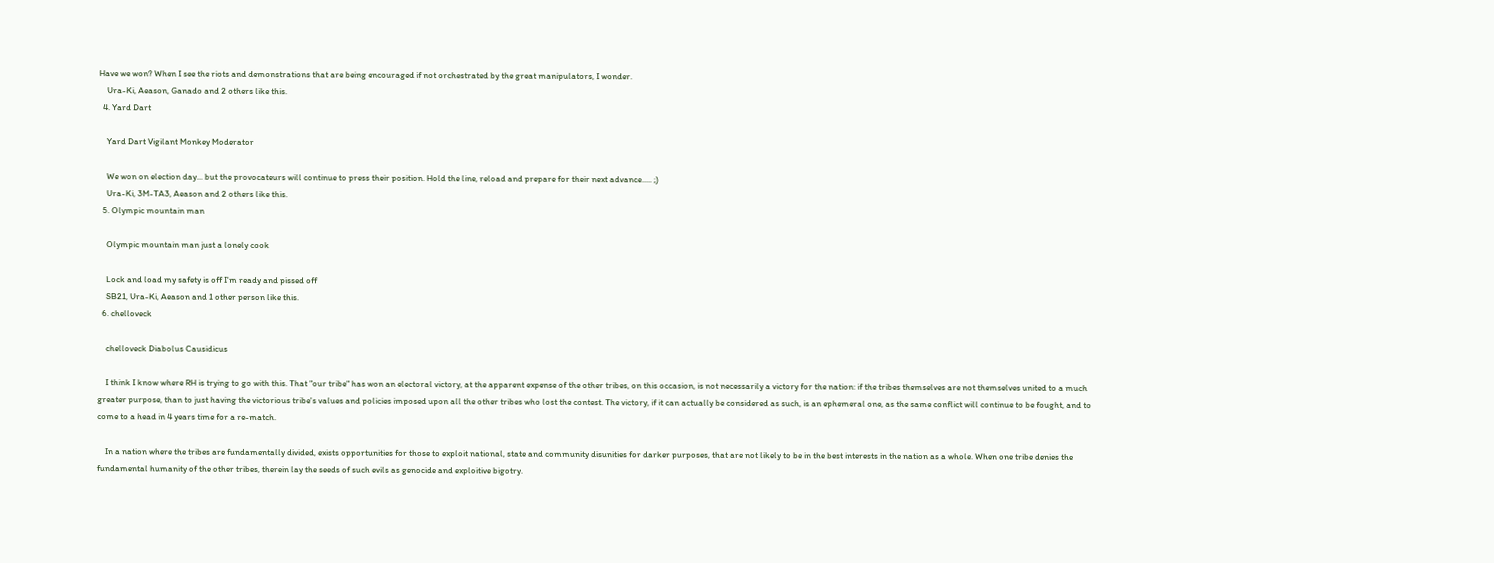Have we won? When I see the riots and demonstrations that are being encouraged if not orchestrated by the great manipulators, I wonder.
    Ura-Ki, Aeason, Ganado and 2 others like this.
  4. Yard Dart

    Yard Dart Vigilant Monkey Moderator

    We won on election day... but the provocateurs will continue to press their position. Hold the line, reload and prepare for their next advance..... ;)
    Ura-Ki, 3M-TA3, Aeason and 2 others like this.
  5. Olympic mountain man

    Olympic mountain man just a lonely cook

    Lock and load my safety is off I'm ready and pissed off
    SB21, Ura-Ki, Aeason and 1 other person like this.
  6. chelloveck

    chelloveck Diabolus Causidicus

    I think I know where RH is trying to go with this. That "our tribe" has won an electoral victory, at the apparent expense of the other tribes, on this occasion, is not necessarily a victory for the nation: if the tribes themselves are not themselves united to a much greater purpose, than to just having the victorious tribe's values and policies imposed upon all the other tribes who lost the contest. The victory, if it can actually be considered as such, is an ephemeral one, as the same conflict will continue to be fought, and to come to a head in 4 years time for a re-match.

    In a nation where the tribes are fundamentally divided, exists opportunities for those to exploit national, state and community disunities for darker purposes, that are not likely to be in the best interests in the nation as a whole. When one tribe denies the fundamental humanity of the other tribes, therein lay the seeds of such evils as genocide and exploitive bigotry.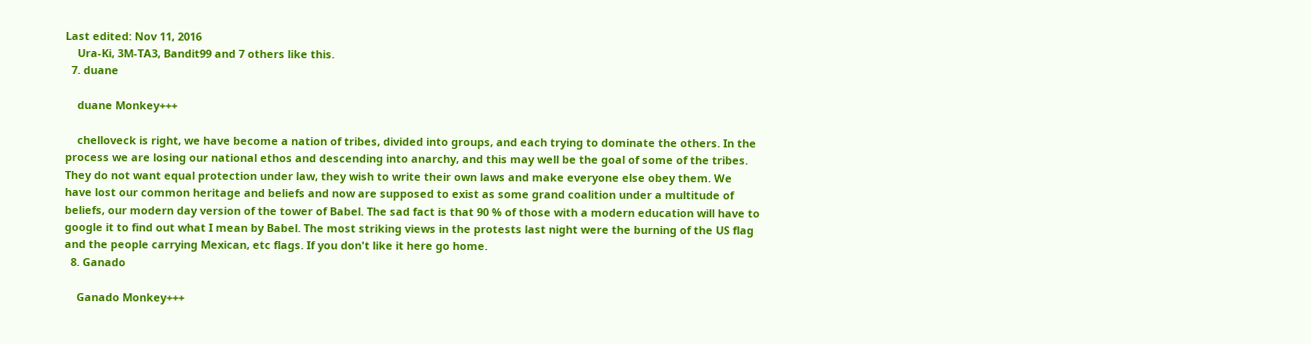Last edited: Nov 11, 2016
    Ura-Ki, 3M-TA3, Bandit99 and 7 others like this.
  7. duane

    duane Monkey+++

    chelloveck is right, we have become a nation of tribes, divided into groups, and each trying to dominate the others. In the process we are losing our national ethos and descending into anarchy, and this may well be the goal of some of the tribes. They do not want equal protection under law, they wish to write their own laws and make everyone else obey them. We have lost our common heritage and beliefs and now are supposed to exist as some grand coalition under a multitude of beliefs, our modern day version of the tower of Babel. The sad fact is that 90 % of those with a modern education will have to google it to find out what I mean by Babel. The most striking views in the protests last night were the burning of the US flag and the people carrying Mexican, etc flags. If you don't like it here go home.
  8. Ganado

    Ganado Monkey+++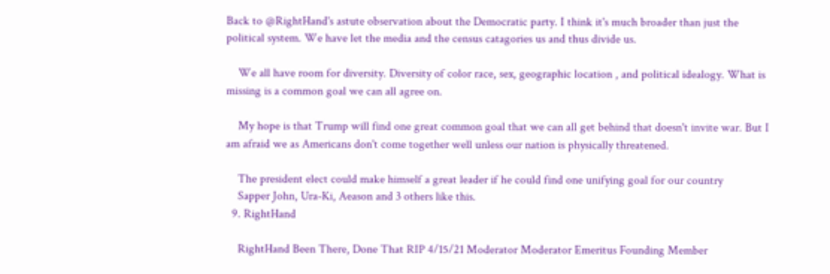Back to @RightHand's astute observation about the Democratic party. I think it's much broader than just the political system. We have let the media and the census catagories us and thus divide us.

    We all have room for diversity. Diversity of color race, sex, geographic location , and political idealogy. What is missing is a common goal we can all agree on.

    My hope is that Trump will find one great common goal that we can all get behind that doesn't invite war. But I am afraid we as Americans don't come together well unless our nation is physically threatened.

    The president elect could make himself a great leader if he could find one unifying goal for our country
    Sapper John, Ura-Ki, Aeason and 3 others like this.
  9. RightHand

    RightHand Been There, Done That RIP 4/15/21 Moderator Moderator Emeritus Founding Member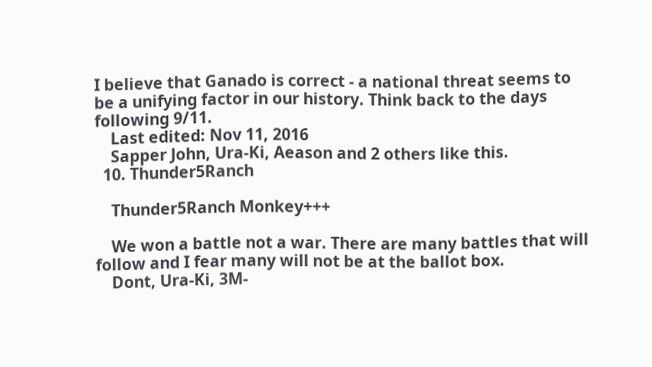I believe that Ganado is correct - a national threat seems to be a unifying factor in our history. Think back to the days following 9/11.
    Last edited: Nov 11, 2016
    Sapper John, Ura-Ki, Aeason and 2 others like this.
  10. Thunder5Ranch

    Thunder5Ranch Monkey+++

    We won a battle not a war. There are many battles that will follow and I fear many will not be at the ballot box.
    Dont, Ura-Ki, 3M-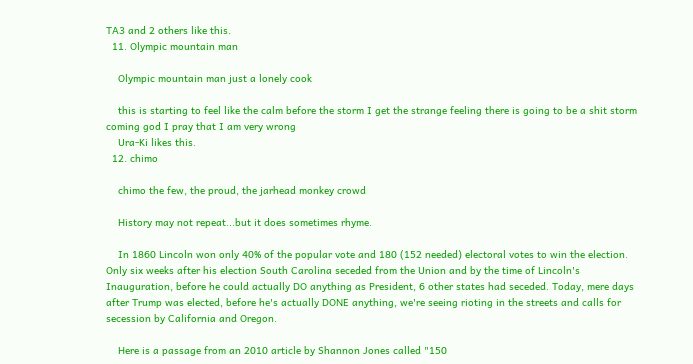TA3 and 2 others like this.
  11. Olympic mountain man

    Olympic mountain man just a lonely cook

    this is starting to feel like the calm before the storm I get the strange feeling there is going to be a shit storm coming god I pray that I am very wrong
    Ura-Ki likes this.
  12. chimo

    chimo the few, the proud, the jarhead monkey crowd

    History may not repeat...but it does sometimes rhyme.

    In 1860 Lincoln won only 40% of the popular vote and 180 (152 needed) electoral votes to win the election. Only six weeks after his election South Carolina seceded from the Union and by the time of Lincoln's Inauguration, before he could actually DO anything as President, 6 other states had seceded. Today, mere days after Trump was elected, before he's actually DONE anything, we're seeing rioting in the streets and calls for secession by California and Oregon.

    Here is a passage from an 2010 article by Shannon Jones called "150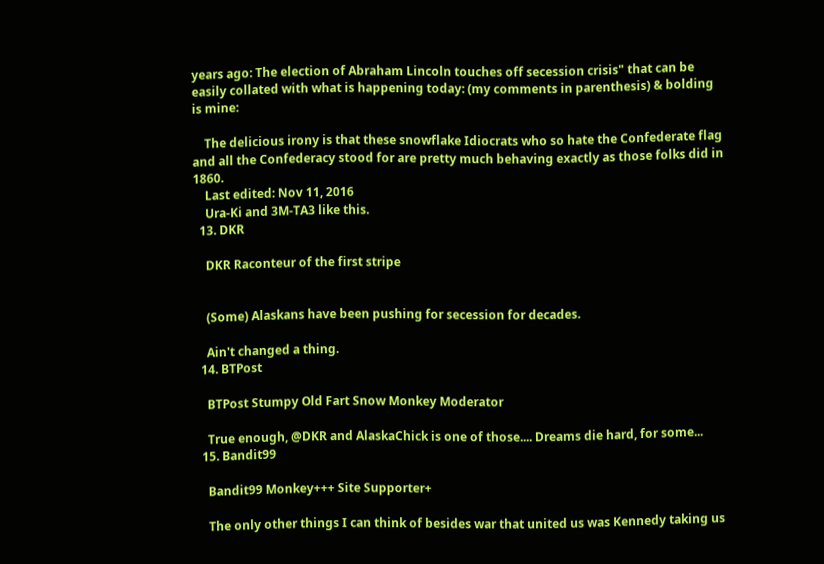years ago: The election of Abraham Lincoln touches off secession crisis" that can be easily collated with what is happening today: (my comments in parenthesis) & bolding is mine:

    The delicious irony is that these snowflake Idiocrats who so hate the Confederate flag and all the Confederacy stood for are pretty much behaving exactly as those folks did in 1860.
    Last edited: Nov 11, 2016
    Ura-Ki and 3M-TA3 like this.
  13. DKR

    DKR Raconteur of the first stripe


    (Some) Alaskans have been pushing for secession for decades.

    Ain't changed a thing.
  14. BTPost

    BTPost Stumpy Old Fart Snow Monkey Moderator

    True enough, @DKR and AlaskaChick is one of those.... Dreams die hard, for some...
  15. Bandit99

    Bandit99 Monkey+++ Site Supporter+

    The only other things I can think of besides war that united us was Kennedy taking us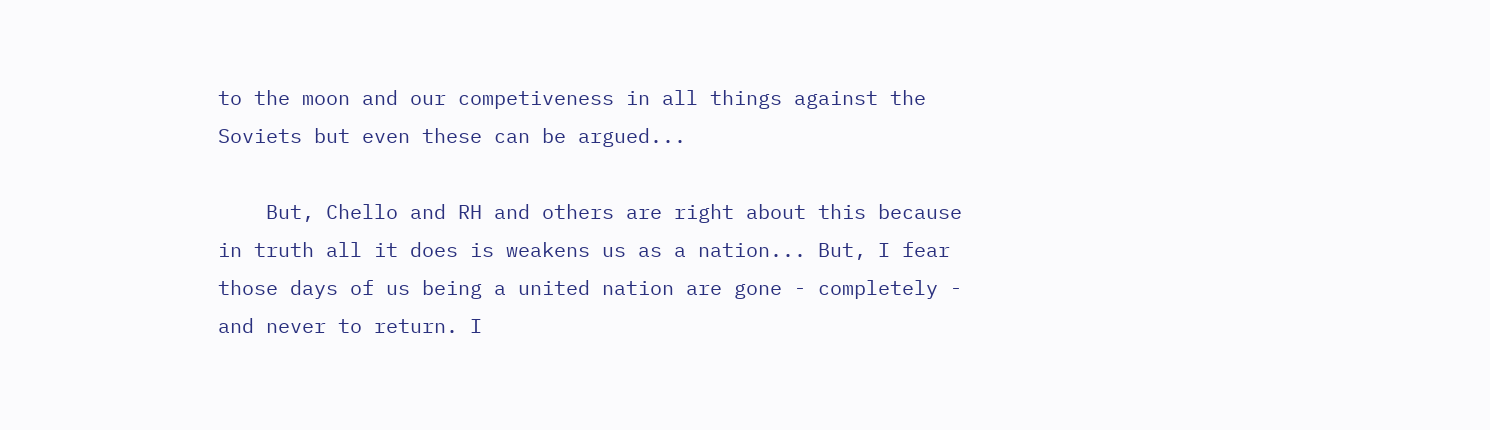to the moon and our competiveness in all things against the Soviets but even these can be argued...

    But, Chello and RH and others are right about this because in truth all it does is weakens us as a nation... But, I fear those days of us being a united nation are gone - completely - and never to return. I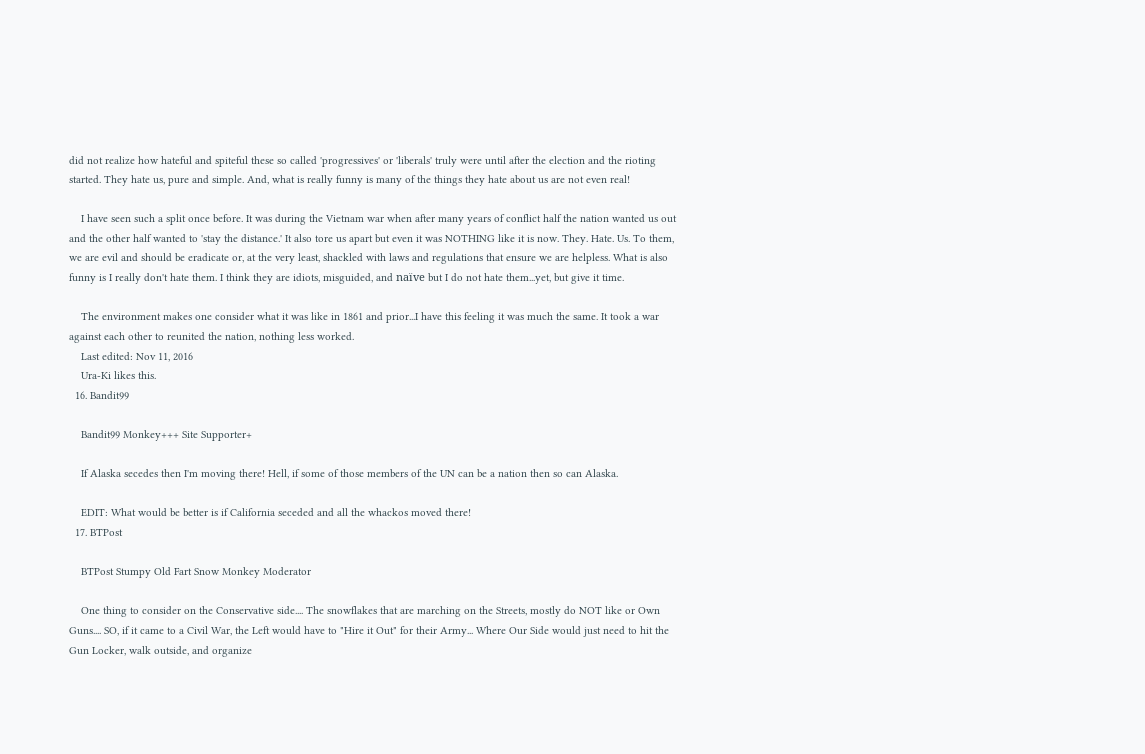did not realize how hateful and spiteful these so called 'progressives' or 'liberals' truly were until after the election and the rioting started. They hate us, pure and simple. And, what is really funny is many of the things they hate about us are not even real!

    I have seen such a split once before. It was during the Vietnam war when after many years of conflict half the nation wanted us out and the other half wanted to 'stay the distance.' It also tore us apart but even it was NOTHING like it is now. They. Hate. Us. To them, we are evil and should be eradicate or, at the very least, shackled with laws and regulations that ensure we are helpless. What is also funny is I really don't hate them. I think they are idiots, misguided, and naïve but I do not hate them...yet, but give it time.

    The environment makes one consider what it was like in 1861 and prior...I have this feeling it was much the same. It took a war against each other to reunited the nation, nothing less worked.
    Last edited: Nov 11, 2016
    Ura-Ki likes this.
  16. Bandit99

    Bandit99 Monkey+++ Site Supporter+

    If Alaska secedes then I'm moving there! Hell, if some of those members of the UN can be a nation then so can Alaska.

    EDIT: What would be better is if California seceded and all the whackos moved there!
  17. BTPost

    BTPost Stumpy Old Fart Snow Monkey Moderator

    One thing to consider on the Conservative side.... The snowflakes that are marching on the Streets, mostly do NOT like or Own Guns.... SO, if it came to a Civil War, the Left would have to "Hire it Out" for their Army... Where Our Side would just need to hit the Gun Locker, walk outside, and organize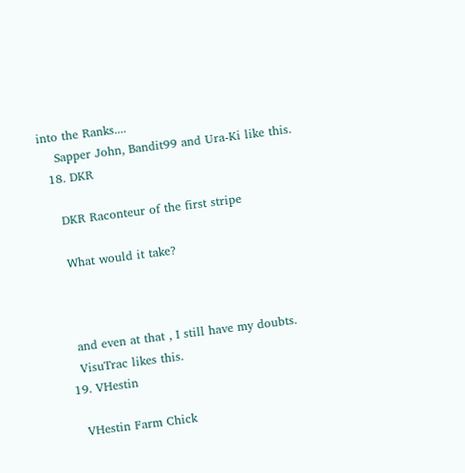into the Ranks....
    Sapper John, Bandit99 and Ura-Ki like this.
  18. DKR

    DKR Raconteur of the first stripe

    What would it take?



    and even at that , I still have my doubts.
    VisuTrac likes this.
  19. VHestin

    VHestin Farm Chick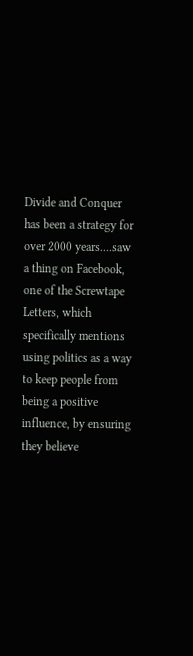Divide and Conquer has been a strategy for over 2000 years....saw a thing on Facebook, one of the Screwtape Letters, which specifically mentions using politics as a way to keep people from being a positive influence, by ensuring they believe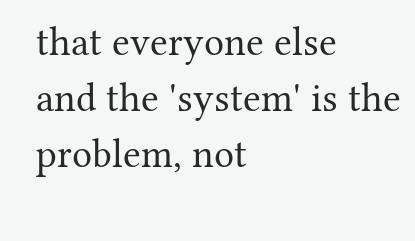that everyone else and the 'system' is the problem, not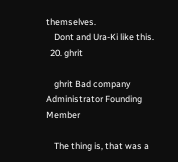themselves.
    Dont and Ura-Ki like this.
  20. ghrit

    ghrit Bad company Administrator Founding Member

    The thing is, that was a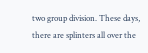two group division. These days, there are splinters all over the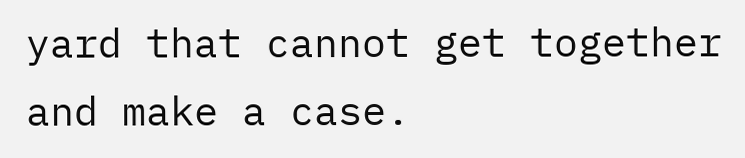yard that cannot get together and make a case.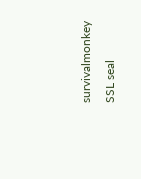survivalmonkey SSL seal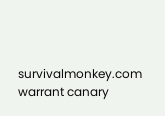survivalmonkey.com warrant canary